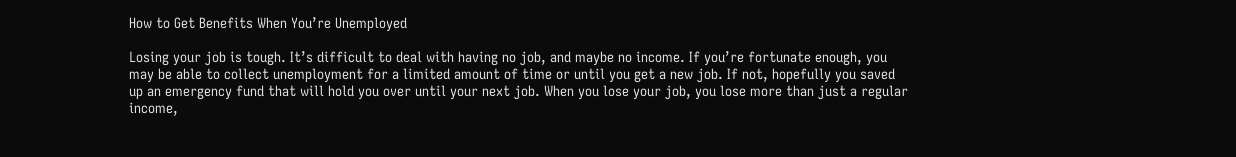How to Get Benefits When You’re Unemployed

Losing your job is tough. It’s difficult to deal with having no job, and maybe no income. If you’re fortunate enough, you may be able to collect unemployment for a limited amount of time or until you get a new job. If not, hopefully you saved up an emergency fund that will hold you over until your next job. When you lose your job, you lose more than just a regular income,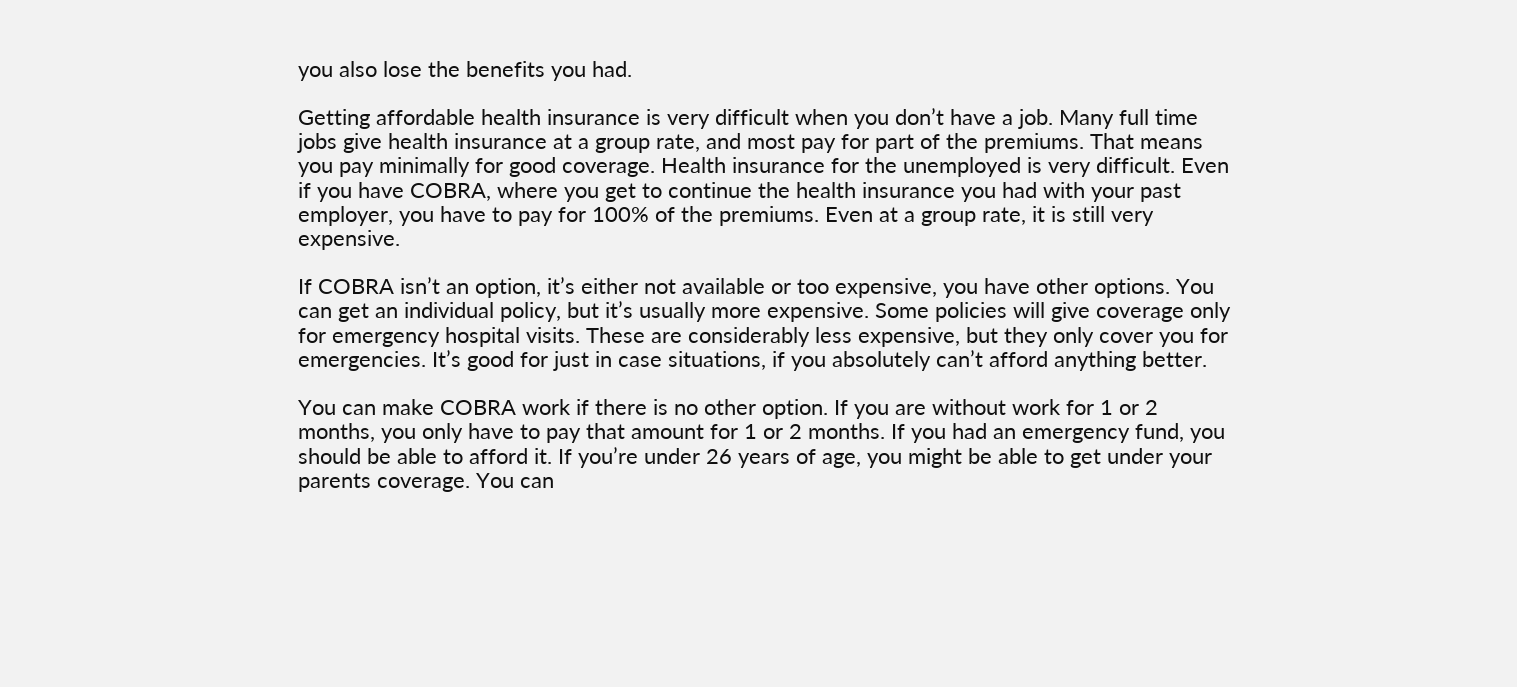you also lose the benefits you had.

Getting affordable health insurance is very difficult when you don’t have a job. Many full time jobs give health insurance at a group rate, and most pay for part of the premiums. That means you pay minimally for good coverage. Health insurance for the unemployed is very difficult. Even if you have COBRA, where you get to continue the health insurance you had with your past employer, you have to pay for 100% of the premiums. Even at a group rate, it is still very expensive.

If COBRA isn’t an option, it’s either not available or too expensive, you have other options. You can get an individual policy, but it’s usually more expensive. Some policies will give coverage only for emergency hospital visits. These are considerably less expensive, but they only cover you for emergencies. It’s good for just in case situations, if you absolutely can’t afford anything better.

You can make COBRA work if there is no other option. If you are without work for 1 or 2 months, you only have to pay that amount for 1 or 2 months. If you had an emergency fund, you should be able to afford it. If you’re under 26 years of age, you might be able to get under your parents coverage. You can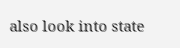also look into state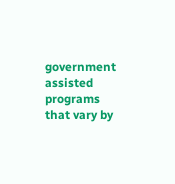government assisted programs that vary by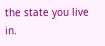the state you live in.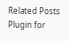Related Posts Plugin for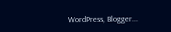WordPress, Blogger...